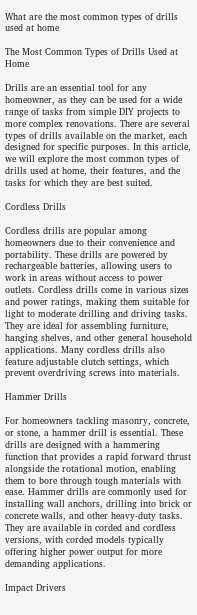What are the most common types of drills used at home

The Most Common Types of Drills Used at Home

Drills are an essential tool for any homeowner, as they can be used for a wide range of tasks from simple DIY projects to more complex renovations. There are several types of drills available on the market, each designed for specific purposes. In this article, we will explore the most common types of drills used at home, their features, and the tasks for which they are best suited.

Cordless Drills

Cordless drills are popular among homeowners due to their convenience and portability. These drills are powered by rechargeable batteries, allowing users to work in areas without access to power outlets. Cordless drills come in various sizes and power ratings, making them suitable for light to moderate drilling and driving tasks. They are ideal for assembling furniture, hanging shelves, and other general household applications. Many cordless drills also feature adjustable clutch settings, which prevent overdriving screws into materials.

Hammer Drills

For homeowners tackling masonry, concrete, or stone, a hammer drill is essential. These drills are designed with a hammering function that provides a rapid forward thrust alongside the rotational motion, enabling them to bore through tough materials with ease. Hammer drills are commonly used for installing wall anchors, drilling into brick or concrete walls, and other heavy-duty tasks. They are available in corded and cordless versions, with corded models typically offering higher power output for more demanding applications.

Impact Drivers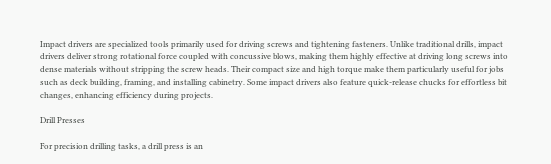Impact drivers are specialized tools primarily used for driving screws and tightening fasteners. Unlike traditional drills, impact drivers deliver strong rotational force coupled with concussive blows, making them highly effective at driving long screws into dense materials without stripping the screw heads. Their compact size and high torque make them particularly useful for jobs such as deck building, framing, and installing cabinetry. Some impact drivers also feature quick-release chucks for effortless bit changes, enhancing efficiency during projects.

Drill Presses

For precision drilling tasks, a drill press is an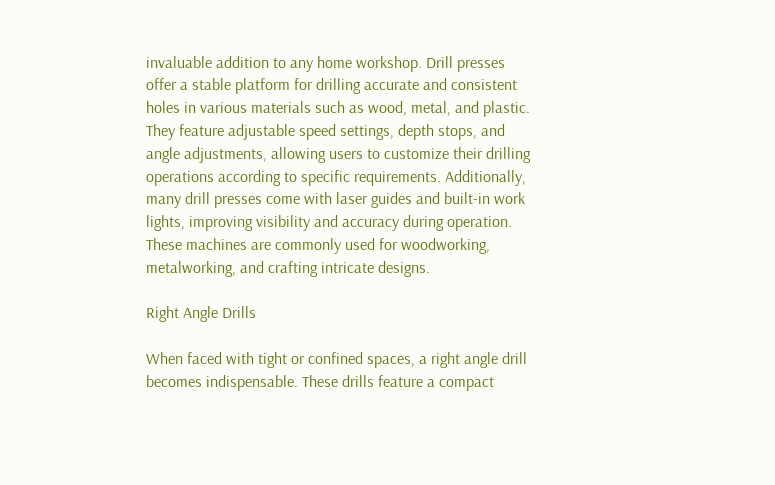invaluable addition to any home workshop. Drill presses offer a stable platform for drilling accurate and consistent holes in various materials such as wood, metal, and plastic. They feature adjustable speed settings, depth stops, and angle adjustments, allowing users to customize their drilling operations according to specific requirements. Additionally, many drill presses come with laser guides and built-in work lights, improving visibility and accuracy during operation. These machines are commonly used for woodworking, metalworking, and crafting intricate designs.

Right Angle Drills

When faced with tight or confined spaces, a right angle drill becomes indispensable. These drills feature a compact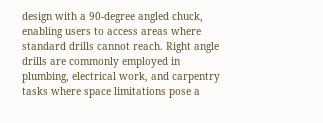design with a 90-degree angled chuck, enabling users to access areas where standard drills cannot reach. Right angle drills are commonly employed in plumbing, electrical work, and carpentry tasks where space limitations pose a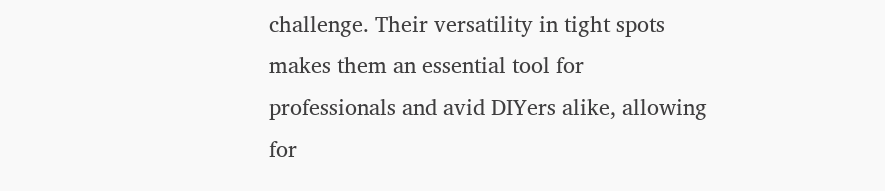challenge. Their versatility in tight spots makes them an essential tool for professionals and avid DIYers alike, allowing for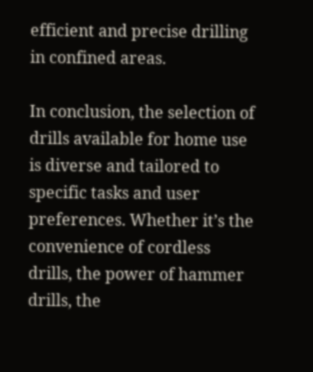efficient and precise drilling in confined areas.

In conclusion, the selection of drills available for home use is diverse and tailored to specific tasks and user preferences. Whether it’s the convenience of cordless drills, the power of hammer drills, the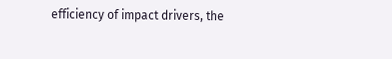efficiency of impact drivers, the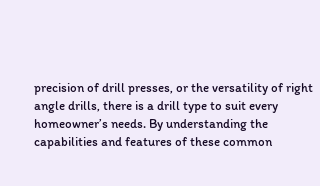precision of drill presses, or the versatility of right angle drills, there is a drill type to suit every homeowner’s needs. By understanding the capabilities and features of these common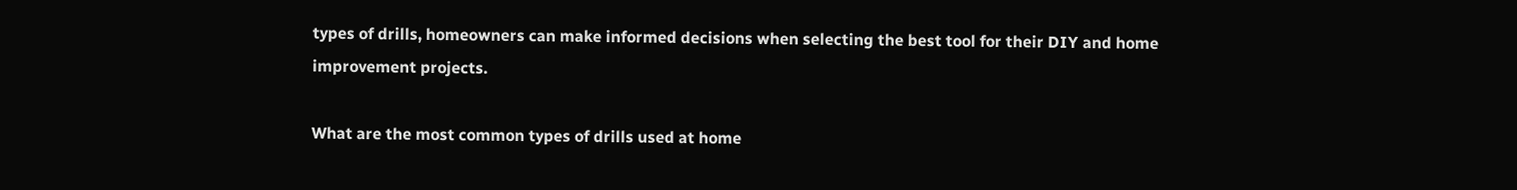types of drills, homeowners can make informed decisions when selecting the best tool for their DIY and home improvement projects.

What are the most common types of drills used at home